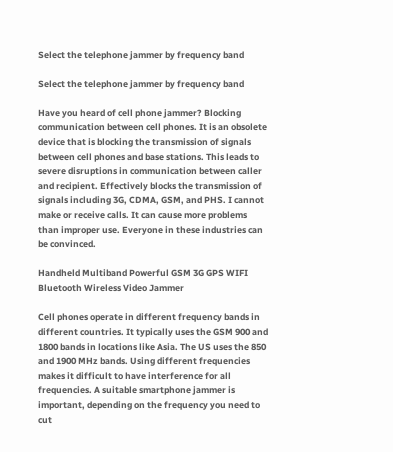Select the telephone jammer by frequency band

Select the telephone jammer by frequency band

Have you heard of cell phone jammer? Blocking communication between cell phones. It is an obsolete device that is blocking the transmission of signals between cell phones and base stations. This leads to severe disruptions in communication between caller and recipient. Effectively blocks the transmission of signals including 3G, CDMA, GSM, and PHS. I cannot make or receive calls. It can cause more problems than improper use. Everyone in these industries can be convinced.

Handheld Multiband Powerful GSM 3G GPS WIFI Bluetooth Wireless Video Jammer

Cell phones operate in different frequency bands in different countries. It typically uses the GSM 900 and 1800 bands in locations like Asia. The US uses the 850 and 1900 MHz bands. Using different frequencies makes it difficult to have interference for all frequencies. A suitable smartphone jammer is important, depending on the frequency you need to cut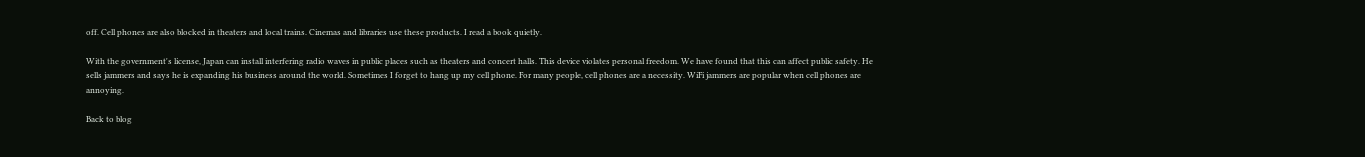off. Cell phones are also blocked in theaters and local trains. Cinemas and libraries use these products. I read a book quietly.

With the government's license, Japan can install interfering radio waves in public places such as theaters and concert halls. This device violates personal freedom. We have found that this can affect public safety. He sells jammers and says he is expanding his business around the world. Sometimes I forget to hang up my cell phone. For many people, cell phones are a necessity. WiFi jammers are popular when cell phones are annoying.

Back to blog